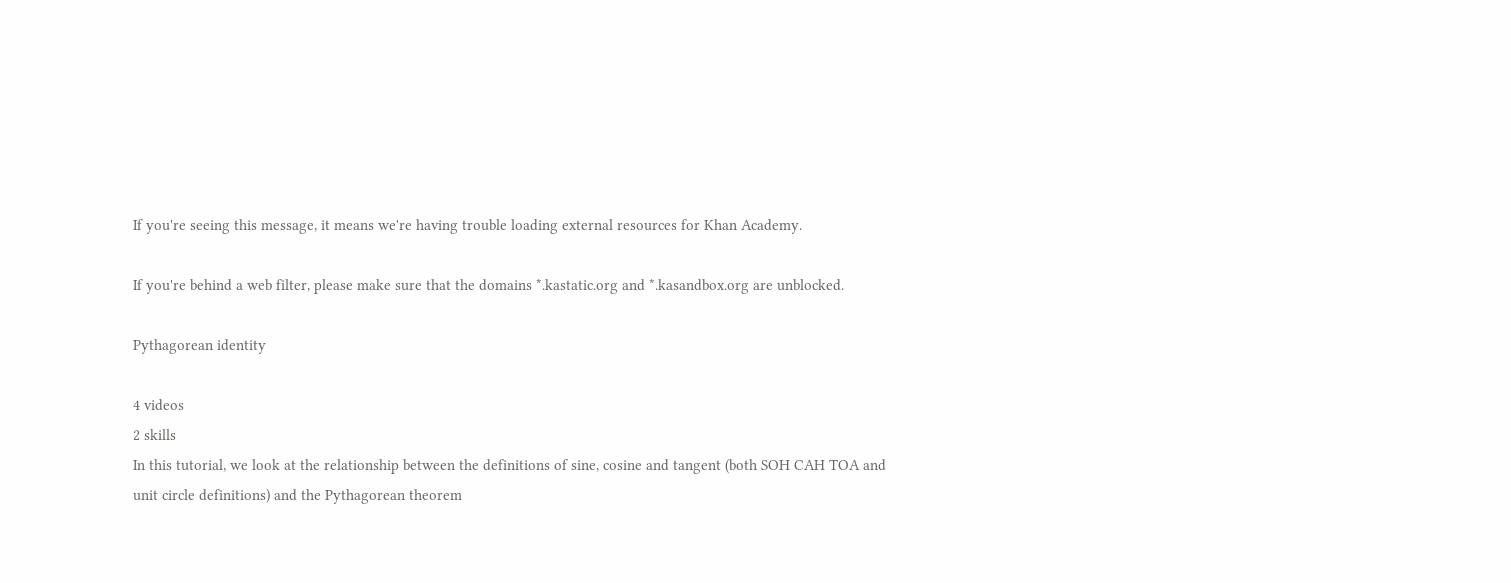If you're seeing this message, it means we're having trouble loading external resources for Khan Academy.

If you're behind a web filter, please make sure that the domains *.kastatic.org and *.kasandbox.org are unblocked.

Pythagorean identity

4 videos
2 skills
In this tutorial, we look at the relationship between the definitions of sine, cosine and tangent (both SOH CAH TOA and unit circle definitions) and the Pythagorean theorem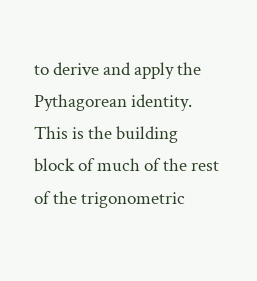to derive and apply the Pythagorean identity. This is the building block of much of the rest of the trigonometric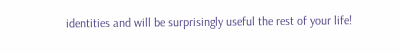identities and will be surprisingly useful the rest of your life!